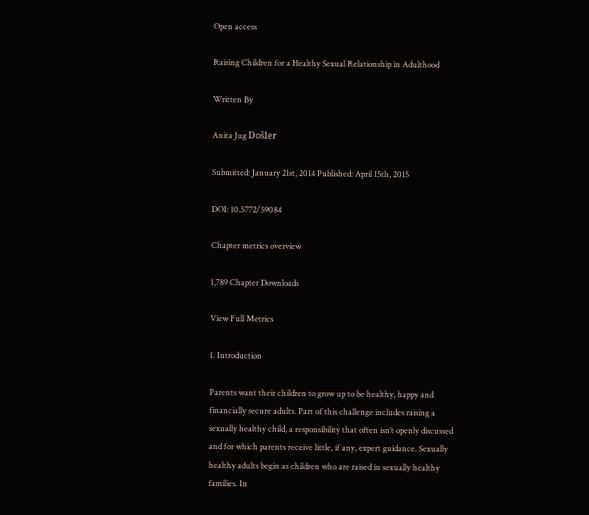Open access

Raising Children for a Healthy Sexual Relationship in Adulthood

Written By

Anita Jug Došler

Submitted: January 21st, 2014 Published: April 15th, 2015

DOI: 10.5772/59084

Chapter metrics overview

1,789 Chapter Downloads

View Full Metrics

1. Introduction

Parents want their children to grow up to be healthy, happy and financially secure adults. Part of this challenge includes raising a sexually healthy child, a responsibility that often isn’t openly discussed and for which parents receive little, if any, expert guidance. Sexually healthy adults begin as children who are raised in sexually healthy families. In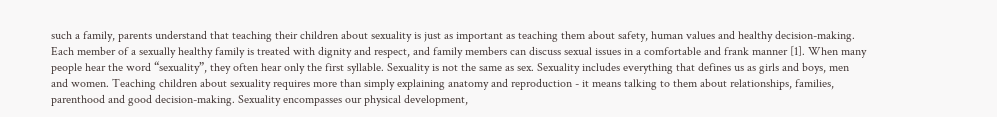such a family, parents understand that teaching their children about sexuality is just as important as teaching them about safety, human values and healthy decision-making. Each member of a sexually healthy family is treated with dignity and respect, and family members can discuss sexual issues in a comfortable and frank manner [1]. When many people hear the word “sexuality”, they often hear only the first syllable. Sexuality is not the same as sex. Sexuality includes everything that defines us as girls and boys, men and women. Teaching children about sexuality requires more than simply explaining anatomy and reproduction - it means talking to them about relationships, families, parenthood and good decision-making. Sexuality encompasses our physical development,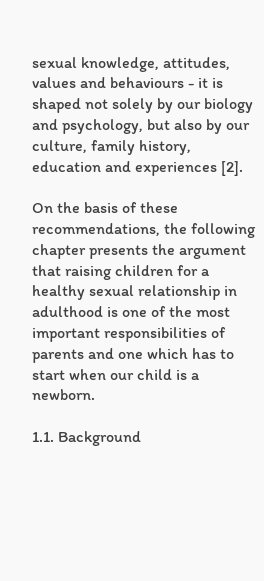sexual knowledge, attitudes, values and behaviours - it is shaped not solely by our biology and psychology, but also by our culture, family history, education and experiences [2].

On the basis of these recommendations, the following chapter presents the argument that raising children for a healthy sexual relationship in adulthood is one of the most important responsibilities of parents and one which has to start when our child is a newborn.

1.1. Background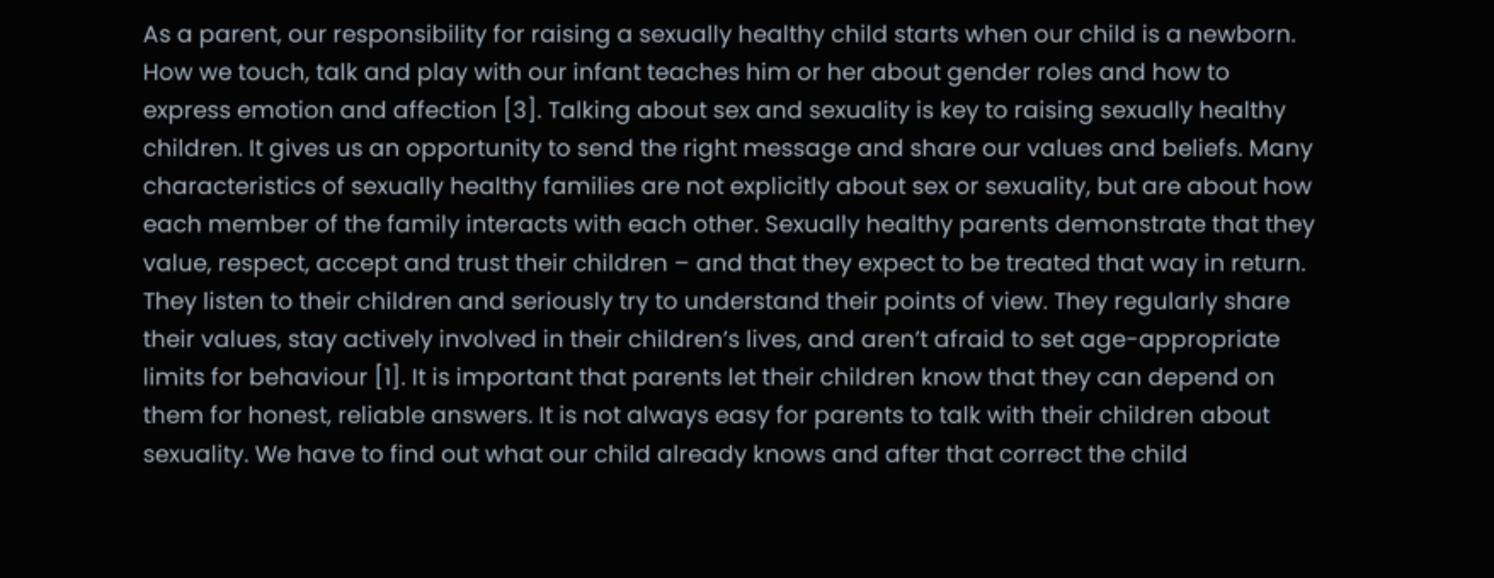As a parent, our responsibility for raising a sexually healthy child starts when our child is a newborn. How we touch, talk and play with our infant teaches him or her about gender roles and how to express emotion and affection [3]. Talking about sex and sexuality is key to raising sexually healthy children. It gives us an opportunity to send the right message and share our values and beliefs. Many characteristics of sexually healthy families are not explicitly about sex or sexuality, but are about how each member of the family interacts with each other. Sexually healthy parents demonstrate that they value, respect, accept and trust their children – and that they expect to be treated that way in return. They listen to their children and seriously try to understand their points of view. They regularly share their values, stay actively involved in their children’s lives, and aren’t afraid to set age-appropriate limits for behaviour [1]. It is important that parents let their children know that they can depend on them for honest, reliable answers. It is not always easy for parents to talk with their children about sexuality. We have to find out what our child already knows and after that correct the child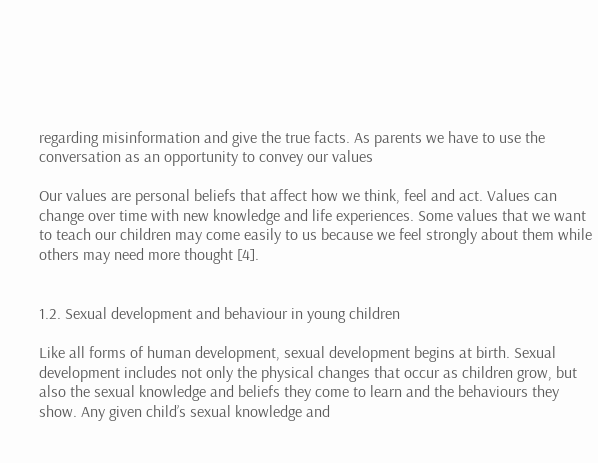regarding misinformation and give the true facts. As parents we have to use the conversation as an opportunity to convey our values

Our values are personal beliefs that affect how we think, feel and act. Values can change over time with new knowledge and life experiences. Some values that we want to teach our children may come easily to us because we feel strongly about them while others may need more thought [4].


1.2. Sexual development and behaviour in young children

Like all forms of human development, sexual development begins at birth. Sexual development includes not only the physical changes that occur as children grow, but also the sexual knowledge and beliefs they come to learn and the behaviours they show. Any given child’s sexual knowledge and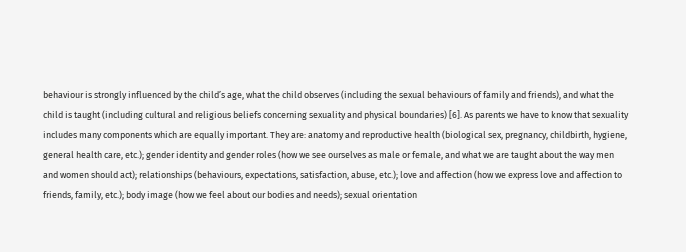behaviour is strongly influenced by the child’s age, what the child observes (including the sexual behaviours of family and friends), and what the child is taught (including cultural and religious beliefs concerning sexuality and physical boundaries) [6]. As parents we have to know that sexuality includes many components which are equally important. They are: anatomy and reproductive health (biological sex, pregnancy, childbirth, hygiene, general health care, etc.); gender identity and gender roles (how we see ourselves as male or female, and what we are taught about the way men and women should act); relationships (behaviours, expectations, satisfaction, abuse, etc.); love and affection (how we express love and affection to friends, family, etc.); body image (how we feel about our bodies and needs); sexual orientation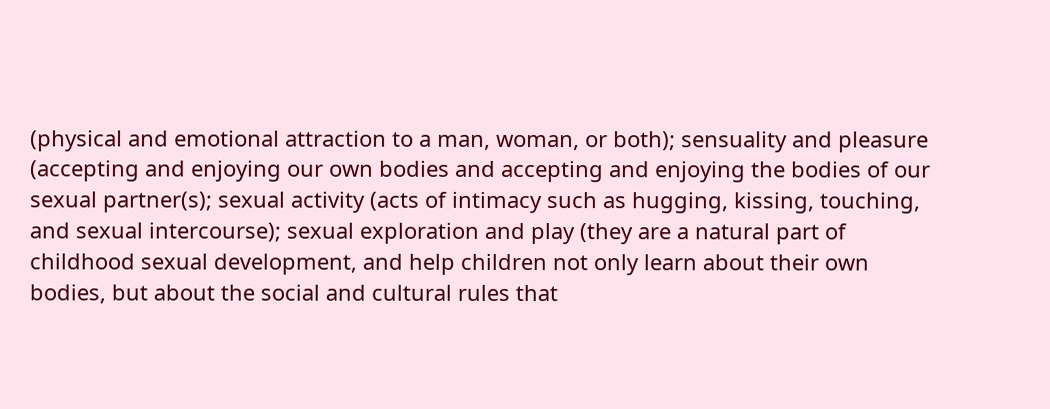(physical and emotional attraction to a man, woman, or both); sensuality and pleasure (accepting and enjoying our own bodies and accepting and enjoying the bodies of our sexual partner(s); sexual activity (acts of intimacy such as hugging, kissing, touching, and sexual intercourse); sexual exploration and play (they are a natural part of childhood sexual development, and help children not only learn about their own bodies, but about the social and cultural rules that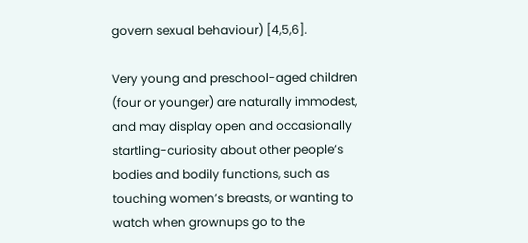govern sexual behaviour) [4,5,6].

Very young and preschool-aged children (four or younger) are naturally immodest, and may display open and occasionally startling-curiosity about other people’s bodies and bodily functions, such as touching women’s breasts, or wanting to watch when grownups go to the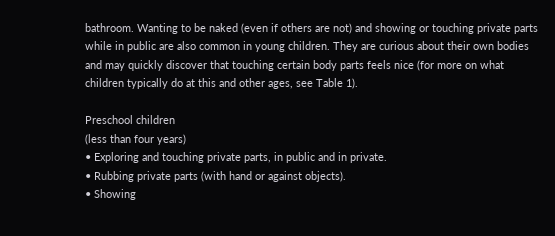bathroom. Wanting to be naked (even if others are not) and showing or touching private parts while in public are also common in young children. They are curious about their own bodies and may quickly discover that touching certain body parts feels nice (for more on what children typically do at this and other ages, see Table 1).

Preschool children
(less than four years)
• Exploring and touching private parts, in public and in private.
• Rubbing private parts (with hand or against objects).
• Showing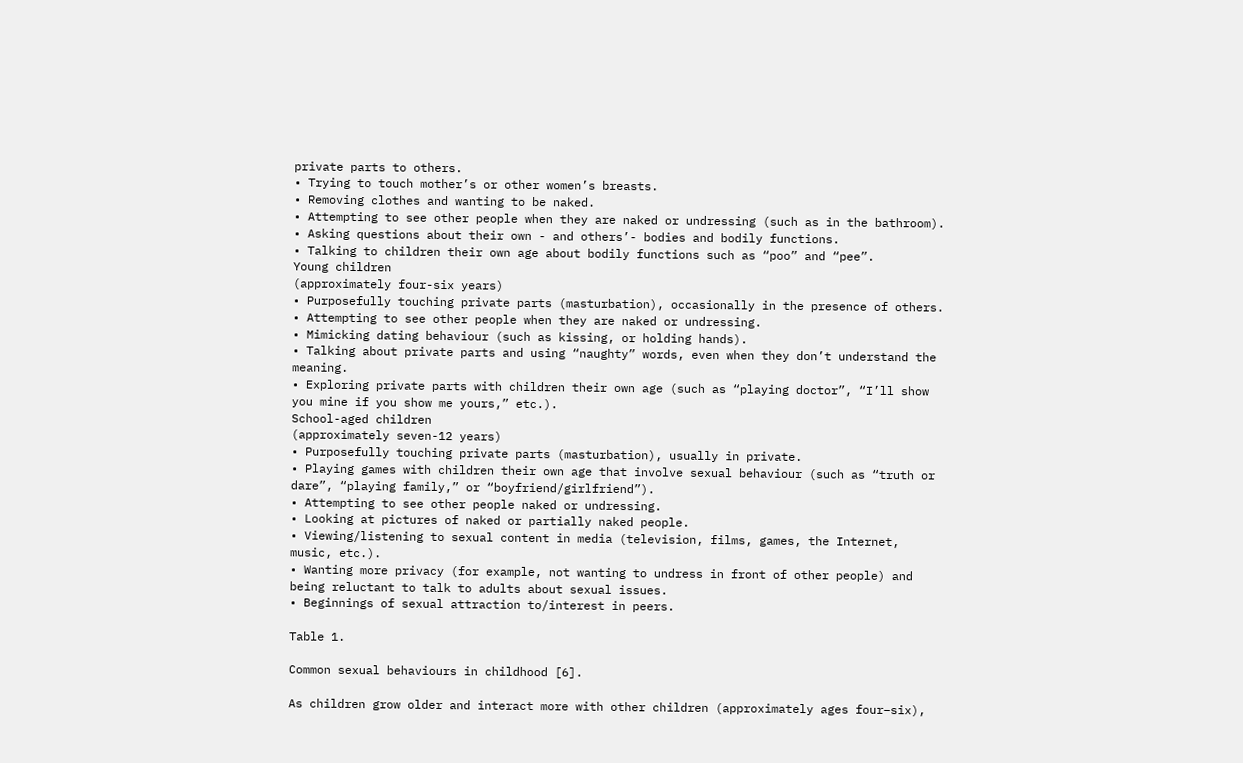private parts to others.
• Trying to touch mother’s or other women’s breasts.
• Removing clothes and wanting to be naked.
• Attempting to see other people when they are naked or undressing (such as in the bathroom).
• Asking questions about their own - and others’- bodies and bodily functions.
• Talking to children their own age about bodily functions such as “poo” and “pee”.
Young children
(approximately four-six years)
• Purposefully touching private parts (masturbation), occasionally in the presence of others.
• Attempting to see other people when they are naked or undressing.
• Mimicking dating behaviour (such as kissing, or holding hands).
• Talking about private parts and using “naughty” words, even when they don’t understand the meaning.
• Exploring private parts with children their own age (such as “playing doctor”, “I’ll show you mine if you show me yours,” etc.).
School-aged children
(approximately seven-12 years)
• Purposefully touching private parts (masturbation), usually in private.
• Playing games with children their own age that involve sexual behaviour (such as “truth or dare”, “playing family,” or “boyfriend/girlfriend”).
• Attempting to see other people naked or undressing.
• Looking at pictures of naked or partially naked people.
• Viewing/listening to sexual content in media (television, films, games, the Internet, music, etc.).
• Wanting more privacy (for example, not wanting to undress in front of other people) and being reluctant to talk to adults about sexual issues.
• Beginnings of sexual attraction to/interest in peers.

Table 1.

Common sexual behaviours in childhood [6].

As children grow older and interact more with other children (approximately ages four–six),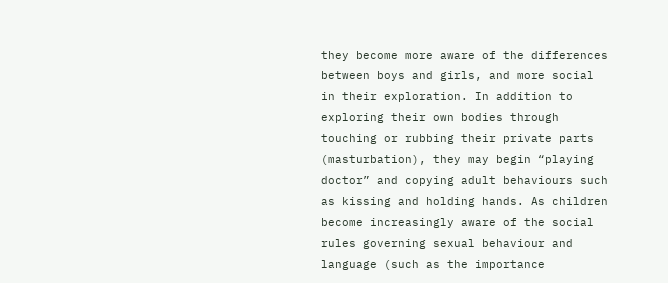they become more aware of the differences between boys and girls, and more social in their exploration. In addition to exploring their own bodies through touching or rubbing their private parts (masturbation), they may begin “playing doctor” and copying adult behaviours such as kissing and holding hands. As children become increasingly aware of the social rules governing sexual behaviour and language (such as the importance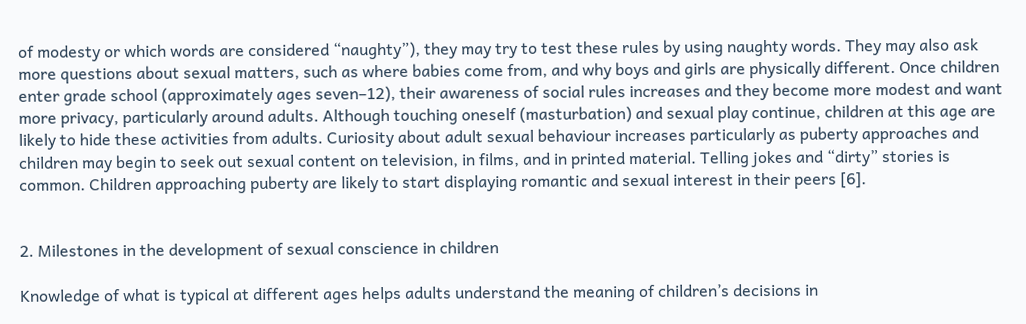of modesty or which words are considered “naughty”), they may try to test these rules by using naughty words. They may also ask more questions about sexual matters, such as where babies come from, and why boys and girls are physically different. Once children enter grade school (approximately ages seven–12), their awareness of social rules increases and they become more modest and want more privacy, particularly around adults. Although touching oneself (masturbation) and sexual play continue, children at this age are likely to hide these activities from adults. Curiosity about adult sexual behaviour increases particularly as puberty approaches and children may begin to seek out sexual content on television, in films, and in printed material. Telling jokes and “dirty” stories is common. Children approaching puberty are likely to start displaying romantic and sexual interest in their peers [6].


2. Milestones in the development of sexual conscience in children

Knowledge of what is typical at different ages helps adults understand the meaning of children’s decisions in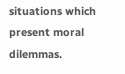situations which present moral dilemmas.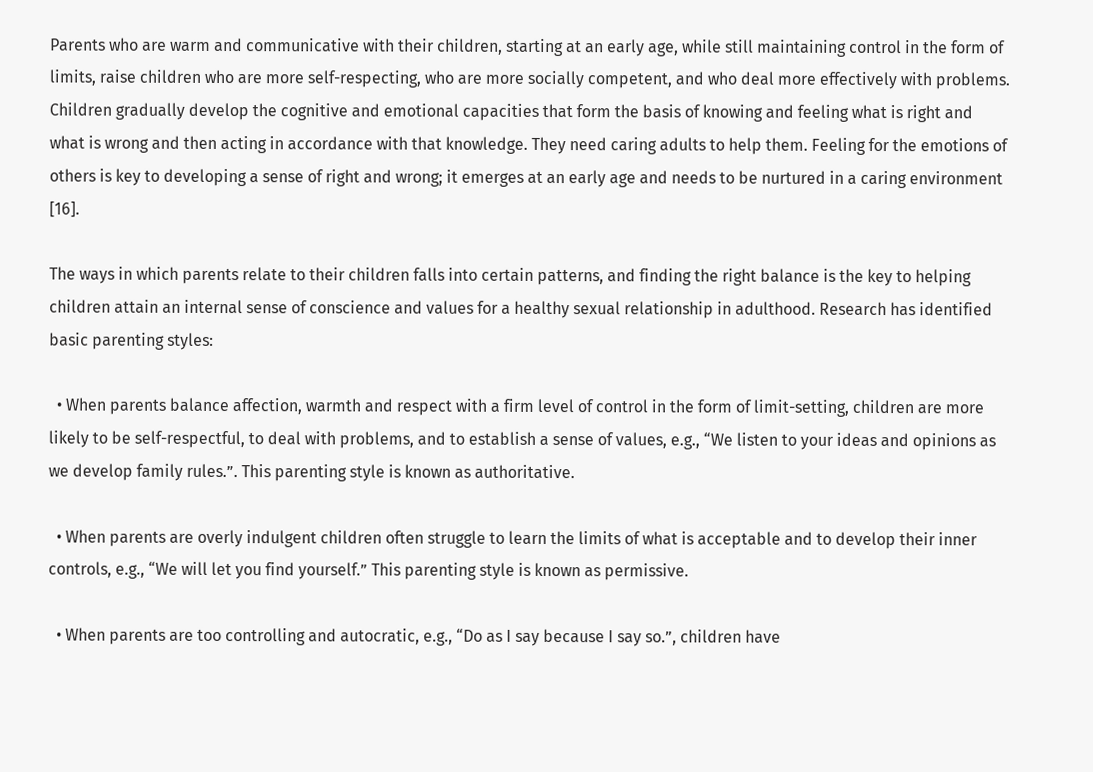Parents who are warm and communicative with their children, starting at an early age, while still maintaining control in the form of limits, raise children who are more self-respecting, who are more socially competent, and who deal more effectively with problems. Children gradually develop the cognitive and emotional capacities that form the basis of knowing and feeling what is right and what is wrong and then acting in accordance with that knowledge. They need caring adults to help them. Feeling for the emotions of others is key to developing a sense of right and wrong; it emerges at an early age and needs to be nurtured in a caring environment [16].

The ways in which parents relate to their children falls into certain patterns, and finding the right balance is the key to helping children attain an internal sense of conscience and values for a healthy sexual relationship in adulthood. Research has identified basic parenting styles:

  • When parents balance affection, warmth and respect with a firm level of control in the form of limit-setting, children are more likely to be self-respectful, to deal with problems, and to establish a sense of values, e.g., “We listen to your ideas and opinions as we develop family rules.”. This parenting style is known as authoritative.

  • When parents are overly indulgent children often struggle to learn the limits of what is acceptable and to develop their inner controls, e.g., “We will let you find yourself.” This parenting style is known as permissive.

  • When parents are too controlling and autocratic, e.g., “Do as I say because I say so.”, children have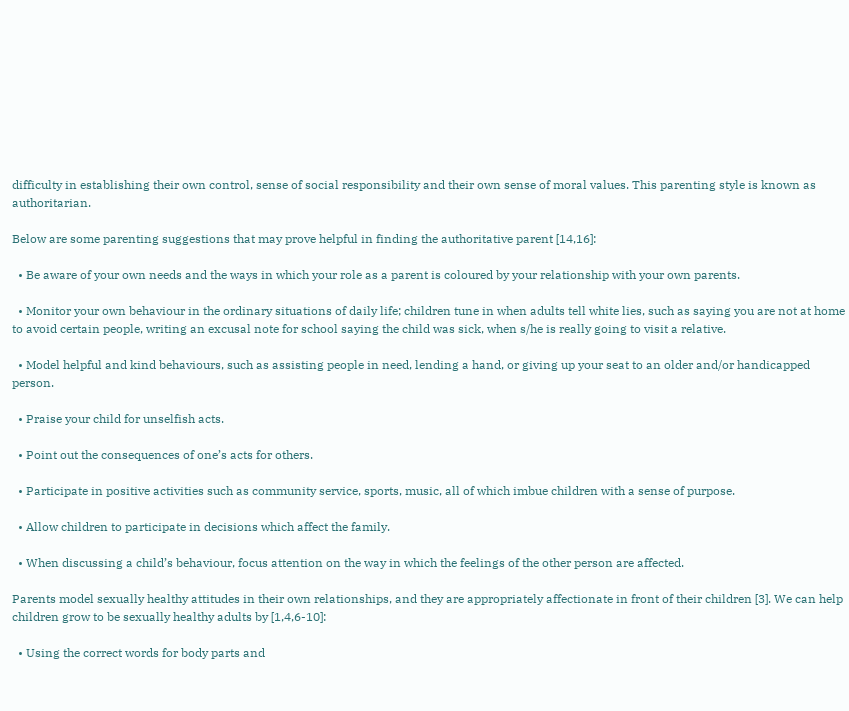difficulty in establishing their own control, sense of social responsibility and their own sense of moral values. This parenting style is known as authoritarian.

Below are some parenting suggestions that may prove helpful in finding the authoritative parent [14,16]:

  • Be aware of your own needs and the ways in which your role as a parent is coloured by your relationship with your own parents.

  • Monitor your own behaviour in the ordinary situations of daily life; children tune in when adults tell white lies, such as saying you are not at home to avoid certain people, writing an excusal note for school saying the child was sick, when s/he is really going to visit a relative.

  • Model helpful and kind behaviours, such as assisting people in need, lending a hand, or giving up your seat to an older and/or handicapped person.

  • Praise your child for unselfish acts.

  • Point out the consequences of one’s acts for others.

  • Participate in positive activities such as community service, sports, music, all of which imbue children with a sense of purpose.

  • Allow children to participate in decisions which affect the family.

  • When discussing a child’s behaviour, focus attention on the way in which the feelings of the other person are affected.

Parents model sexually healthy attitudes in their own relationships, and they are appropriately affectionate in front of their children [3]. We can help children grow to be sexually healthy adults by [1,4,6-10]:

  • Using the correct words for body parts and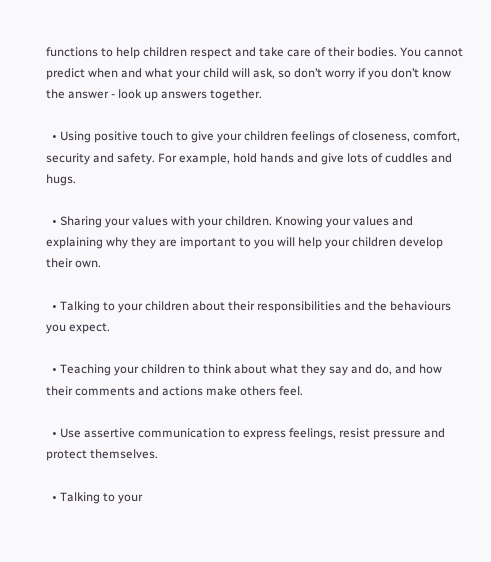functions to help children respect and take care of their bodies. You cannot predict when and what your child will ask, so don’t worry if you don’t know the answer - look up answers together.

  • Using positive touch to give your children feelings of closeness, comfort, security and safety. For example, hold hands and give lots of cuddles and hugs.

  • Sharing your values with your children. Knowing your values and explaining why they are important to you will help your children develop their own.

  • Talking to your children about their responsibilities and the behaviours you expect.

  • Teaching your children to think about what they say and do, and how their comments and actions make others feel.

  • Use assertive communication to express feelings, resist pressure and protect themselves.

  • Talking to your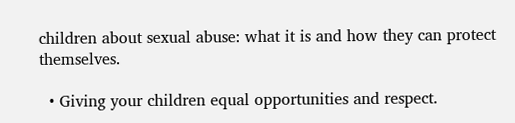children about sexual abuse: what it is and how they can protect themselves.

  • Giving your children equal opportunities and respect.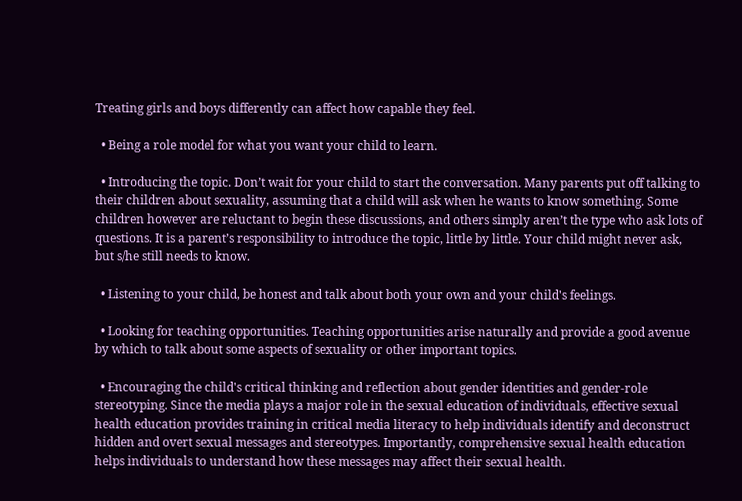Treating girls and boys differently can affect how capable they feel.

  • Being a role model for what you want your child to learn.

  • Introducing the topic. Don’t wait for your child to start the conversation. Many parents put off talking to their children about sexuality, assuming that a child will ask when he wants to know something. Some children however are reluctant to begin these discussions, and others simply aren’t the type who ask lots of questions. It is a parent’s responsibility to introduce the topic, little by little. Your child might never ask, but s/he still needs to know.

  • Listening to your child, be honest and talk about both your own and your child's feelings.

  • Looking for teaching opportunities. Teaching opportunities arise naturally and provide a good avenue by which to talk about some aspects of sexuality or other important topics.

  • Encouraging the child's critical thinking and reflection about gender identities and gender-role stereotyping. Since the media plays a major role in the sexual education of individuals, effective sexual health education provides training in critical media literacy to help individuals identify and deconstruct hidden and overt sexual messages and stereotypes. Importantly, comprehensive sexual health education helps individuals to understand how these messages may affect their sexual health.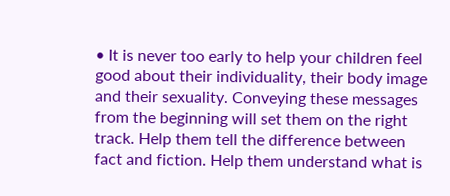• It is never too early to help your children feel good about their individuality, their body image and their sexuality. Conveying these messages from the beginning will set them on the right track. Help them tell the difference between fact and fiction. Help them understand what is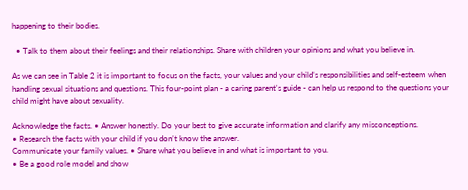happening to their bodies.

  • Talk to them about their feelings and their relationships. Share with children your opinions and what you believe in.

As we can see in Table 2 it is important to focus on the facts, your values and your child’s responsibilities and self-esteem when handling sexual situations and questions. This four-point plan - a caring parent's guide - can help us respond to the questions your child might have about sexuality.

Acknowledge the facts. • Answer honestly. Do your best to give accurate information and clarify any misconceptions.
• Research the facts with your child if you don’t know the answer.
Communicate your family values. • Share what you believe in and what is important to you.
• Be a good role model and show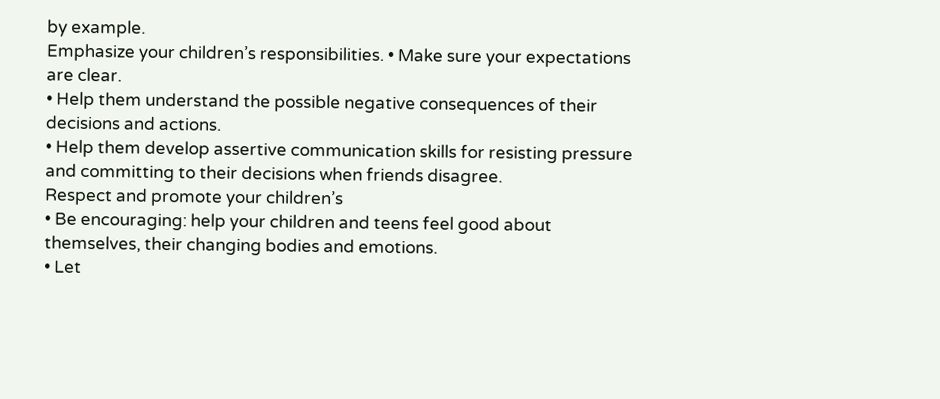by example.
Emphasize your children’s responsibilities. • Make sure your expectations are clear.
• Help them understand the possible negative consequences of their decisions and actions.
• Help them develop assertive communication skills for resisting pressure and committing to their decisions when friends disagree.
Respect and promote your children’s
• Be encouraging: help your children and teens feel good about themselves, their changing bodies and emotions.
• Let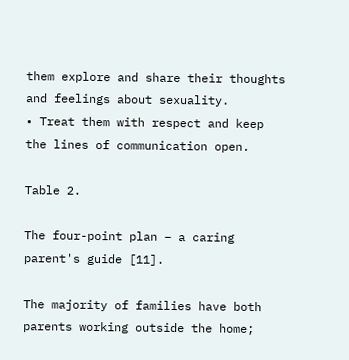them explore and share their thoughts and feelings about sexuality.
• Treat them with respect and keep the lines of communication open.

Table 2.

The four-point plan – a caring parent's guide [11].

The majority of families have both parents working outside the home;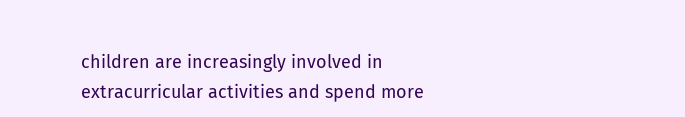children are increasingly involved in extracurricular activities and spend more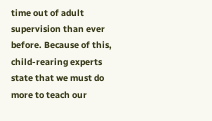time out of adult supervision than ever before. Because of this, child-rearing experts state that we must do more to teach our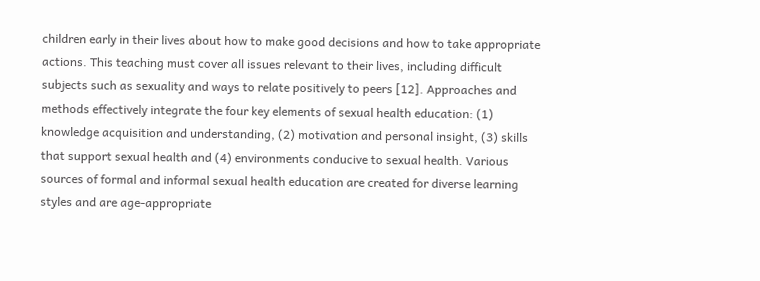children early in their lives about how to make good decisions and how to take appropriate actions. This teaching must cover all issues relevant to their lives, including difficult subjects such as sexuality and ways to relate positively to peers [12]. Approaches and methods effectively integrate the four key elements of sexual health education: (1) knowledge acquisition and understanding, (2) motivation and personal insight, (3) skills that support sexual health and (4) environments conducive to sexual health. Various sources of formal and informal sexual health education are created for diverse learning styles and are age-appropriate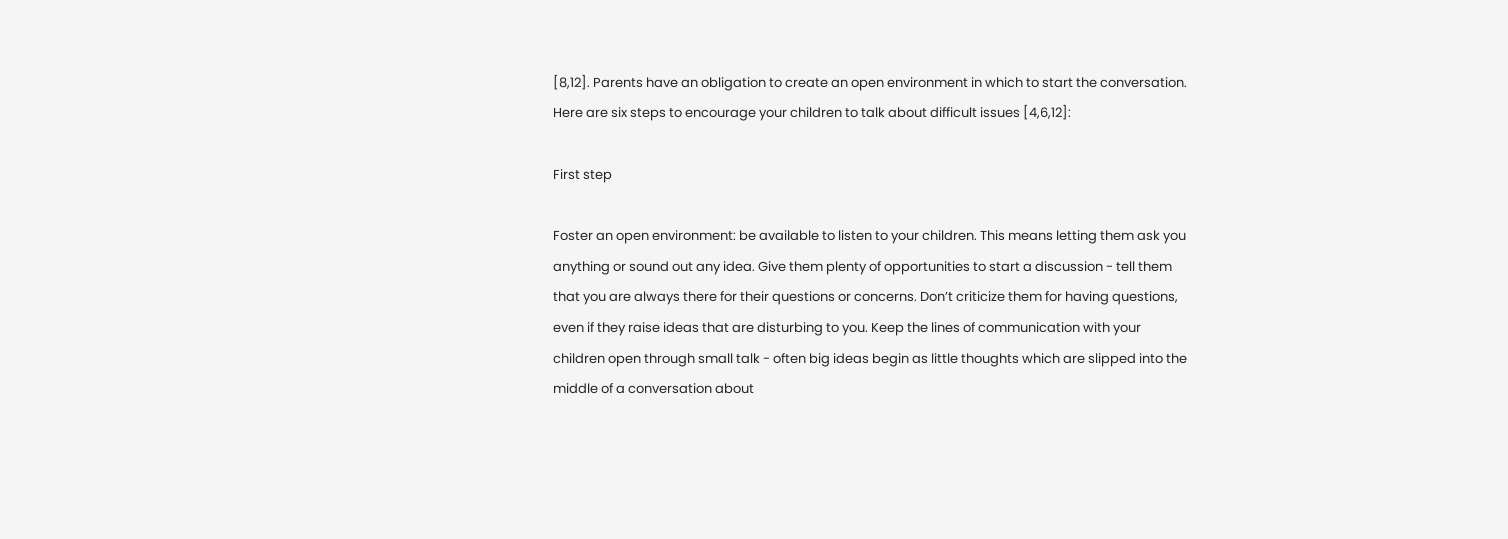[8,12]. Parents have an obligation to create an open environment in which to start the conversation. Here are six steps to encourage your children to talk about difficult issues [4,6,12]:

First step

Foster an open environment: be available to listen to your children. This means letting them ask you anything or sound out any idea. Give them plenty of opportunities to start a discussion - tell them that you are always there for their questions or concerns. Don’t criticize them for having questions, even if they raise ideas that are disturbing to you. Keep the lines of communication with your children open through small talk - often big ideas begin as little thoughts which are slipped into the middle of a conversation about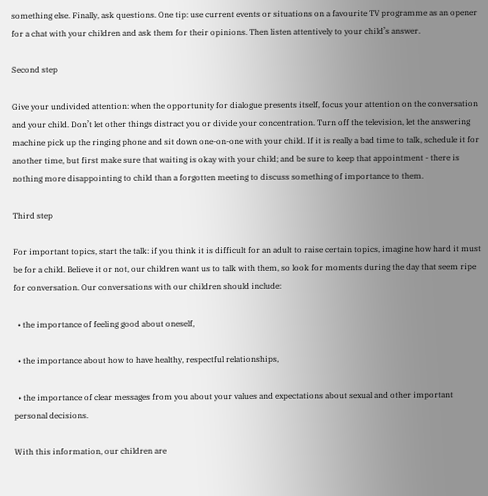something else. Finally, ask questions. One tip: use current events or situations on a favourite TV programme as an opener for a chat with your children and ask them for their opinions. Then listen attentively to your child’s answer.

Second step

Give your undivided attention: when the opportunity for dialogue presents itself, focus your attention on the conversation and your child. Don’t let other things distract you or divide your concentration. Turn off the television, let the answering machine pick up the ringing phone and sit down one-on-one with your child. If it is really a bad time to talk, schedule it for another time, but first make sure that waiting is okay with your child; and be sure to keep that appointment - there is nothing more disappointing to child than a forgotten meeting to discuss something of importance to them.

Third step

For important topics, start the talk: if you think it is difficult for an adult to raise certain topics, imagine how hard it must be for a child. Believe it or not, our children want us to talk with them, so look for moments during the day that seem ripe for conversation. Our conversations with our children should include:

  • the importance of feeling good about oneself,

  • the importance about how to have healthy, respectful relationships,

  • the importance of clear messages from you about your values and expectations about sexual and other important personal decisions.

With this information, our children are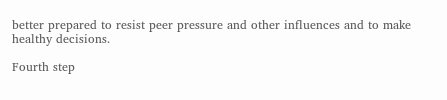better prepared to resist peer pressure and other influences and to make healthy decisions.

Fourth step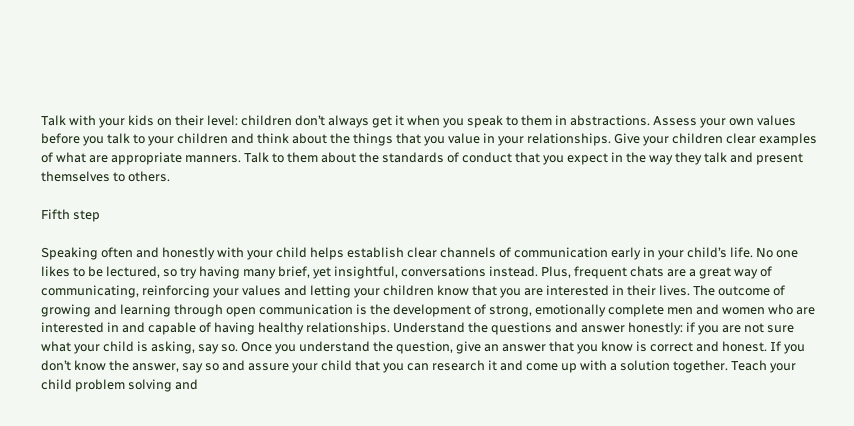Talk with your kids on their level: children don’t always get it when you speak to them in abstractions. Assess your own values before you talk to your children and think about the things that you value in your relationships. Give your children clear examples of what are appropriate manners. Talk to them about the standards of conduct that you expect in the way they talk and present themselves to others.

Fifth step

Speaking often and honestly with your child helps establish clear channels of communication early in your child’s life. No one likes to be lectured, so try having many brief, yet insightful, conversations instead. Plus, frequent chats are a great way of communicating, reinforcing your values and letting your children know that you are interested in their lives. The outcome of growing and learning through open communication is the development of strong, emotionally complete men and women who are interested in and capable of having healthy relationships. Understand the questions and answer honestly: if you are not sure what your child is asking, say so. Once you understand the question, give an answer that you know is correct and honest. If you don’t know the answer, say so and assure your child that you can research it and come up with a solution together. Teach your child problem solving and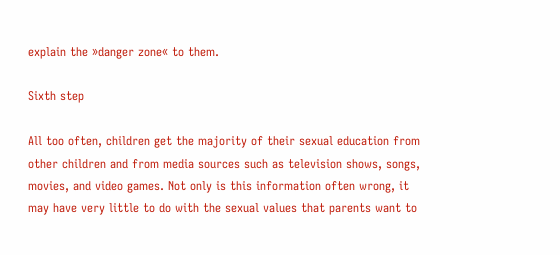explain the »danger zone« to them.

Sixth step

All too often, children get the majority of their sexual education from other children and from media sources such as television shows, songs, movies, and video games. Not only is this information often wrong, it may have very little to do with the sexual values that parents want to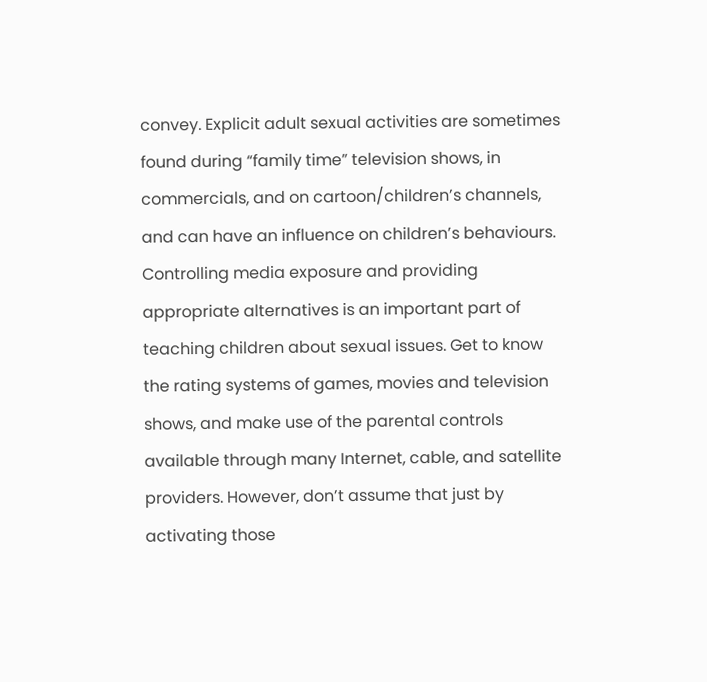convey. Explicit adult sexual activities are sometimes found during “family time” television shows, in commercials, and on cartoon/children’s channels, and can have an influence on children’s behaviours. Controlling media exposure and providing appropriate alternatives is an important part of teaching children about sexual issues. Get to know the rating systems of games, movies and television shows, and make use of the parental controls available through many Internet, cable, and satellite providers. However, don’t assume that just by activating those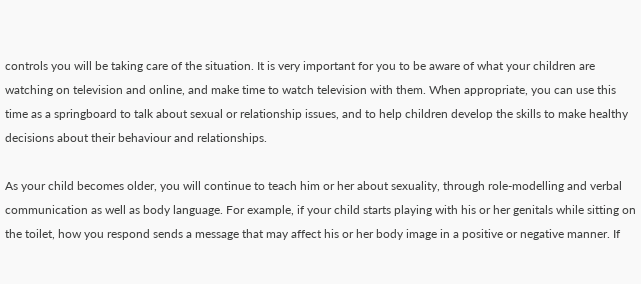controls you will be taking care of the situation. It is very important for you to be aware of what your children are watching on television and online, and make time to watch television with them. When appropriate, you can use this time as a springboard to talk about sexual or relationship issues, and to help children develop the skills to make healthy decisions about their behaviour and relationships.

As your child becomes older, you will continue to teach him or her about sexuality, through role-modelling and verbal communication as well as body language. For example, if your child starts playing with his or her genitals while sitting on the toilet, how you respond sends a message that may affect his or her body image in a positive or negative manner. If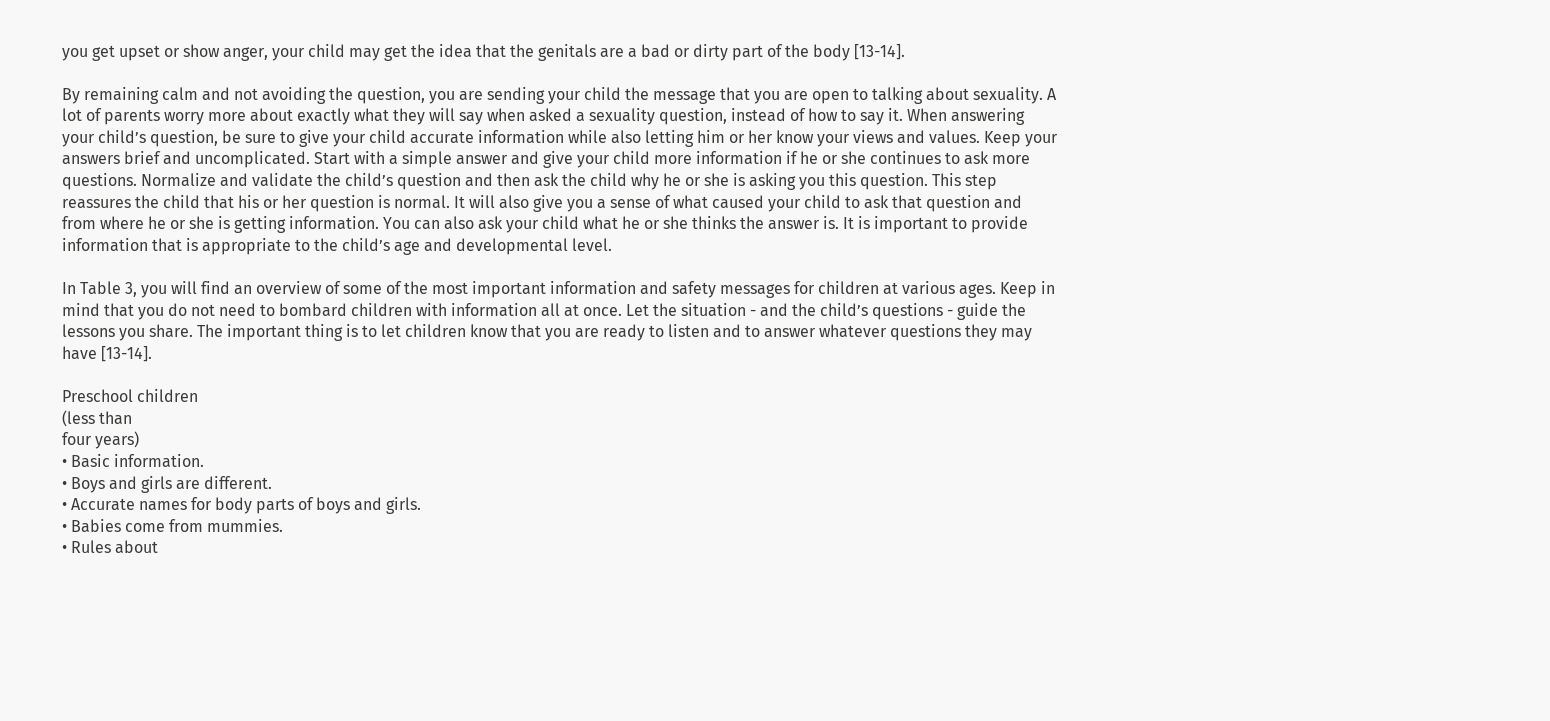you get upset or show anger, your child may get the idea that the genitals are a bad or dirty part of the body [13-14].

By remaining calm and not avoiding the question, you are sending your child the message that you are open to talking about sexuality. A lot of parents worry more about exactly what they will say when asked a sexuality question, instead of how to say it. When answering your child’s question, be sure to give your child accurate information while also letting him or her know your views and values. Keep your answers brief and uncomplicated. Start with a simple answer and give your child more information if he or she continues to ask more questions. Normalize and validate the child’s question and then ask the child why he or she is asking you this question. This step reassures the child that his or her question is normal. It will also give you a sense of what caused your child to ask that question and from where he or she is getting information. You can also ask your child what he or she thinks the answer is. It is important to provide information that is appropriate to the child’s age and developmental level.

In Table 3, you will find an overview of some of the most important information and safety messages for children at various ages. Keep in mind that you do not need to bombard children with information all at once. Let the situation - and the child’s questions - guide the lessons you share. The important thing is to let children know that you are ready to listen and to answer whatever questions they may have [13-14].

Preschool children
(less than
four years)
• Basic information.
• Boys and girls are different.
• Accurate names for body parts of boys and girls.
• Babies come from mummies.
• Rules about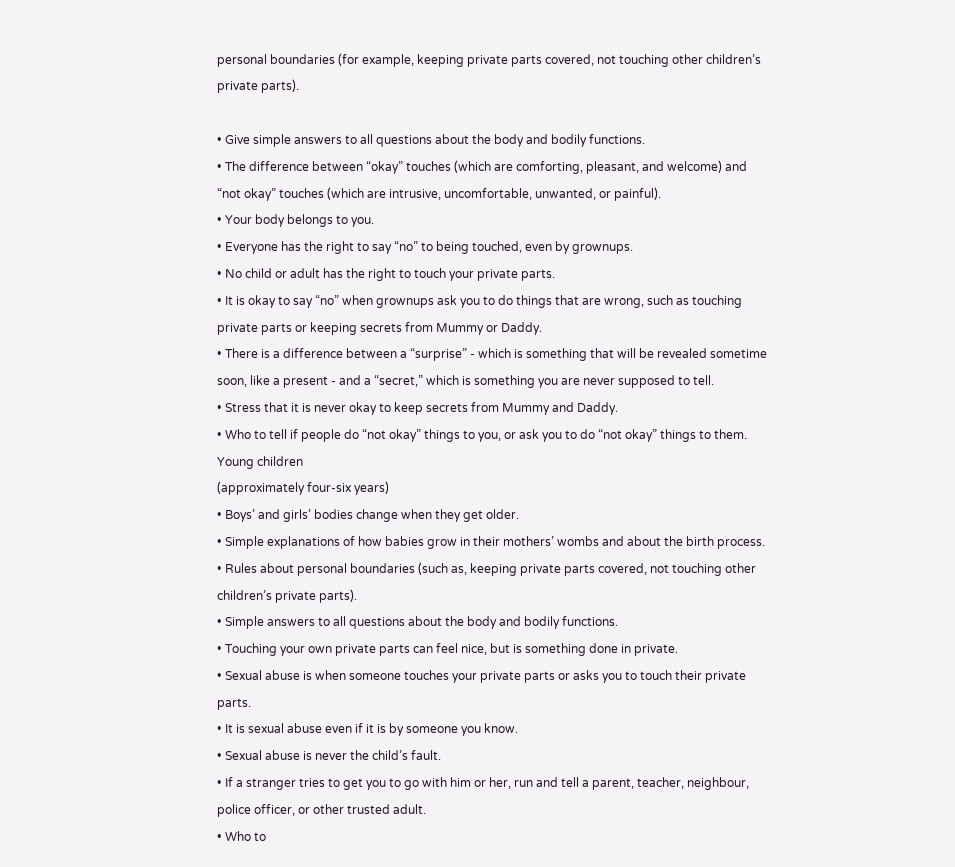personal boundaries (for example, keeping private parts covered, not touching other children’s private parts).

• Give simple answers to all questions about the body and bodily functions.
• The difference between “okay” touches (which are comforting, pleasant, and welcome) and “not okay” touches (which are intrusive, uncomfortable, unwanted, or painful).
• Your body belongs to you.
• Everyone has the right to say “no” to being touched, even by grownups.
• No child or adult has the right to touch your private parts.
• It is okay to say “no” when grownups ask you to do things that are wrong, such as touching private parts or keeping secrets from Mummy or Daddy.
• There is a difference between a “surprise” - which is something that will be revealed sometime soon, like a present - and a “secret,” which is something you are never supposed to tell.
• Stress that it is never okay to keep secrets from Mummy and Daddy.
• Who to tell if people do “not okay” things to you, or ask you to do “not okay” things to them.
Young children
(approximately four-six years)
• Boys’ and girls’ bodies change when they get older.
• Simple explanations of how babies grow in their mothers’ wombs and about the birth process.
• Rules about personal boundaries (such as, keeping private parts covered, not touching other children’s private parts).
• Simple answers to all questions about the body and bodily functions.
• Touching your own private parts can feel nice, but is something done in private.
• Sexual abuse is when someone touches your private parts or asks you to touch their private parts.
• It is sexual abuse even if it is by someone you know.
• Sexual abuse is never the child’s fault.
• If a stranger tries to get you to go with him or her, run and tell a parent, teacher, neighbour, police officer, or other trusted adult.
• Who to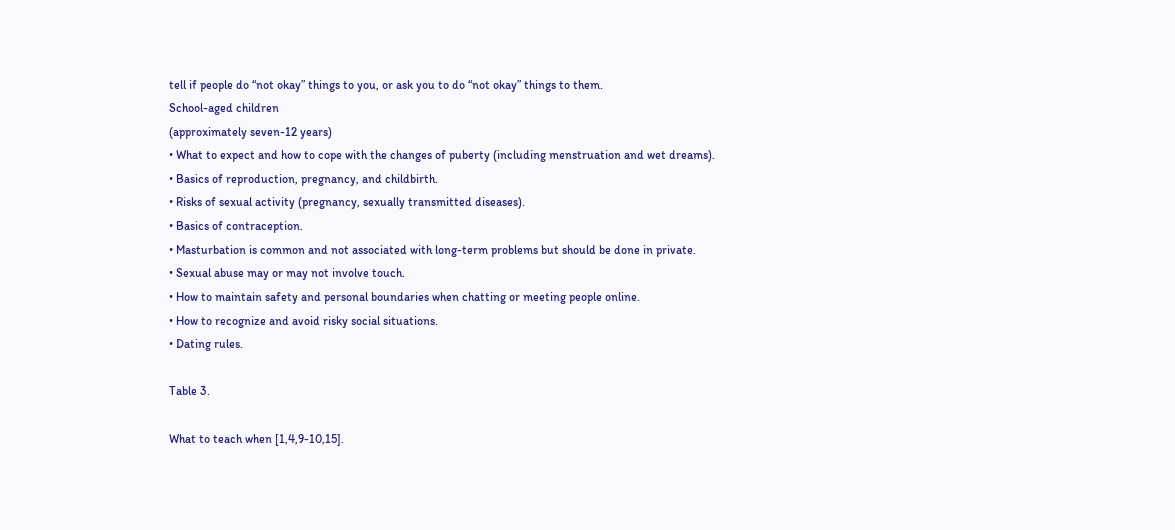tell if people do “not okay” things to you, or ask you to do “not okay” things to them.
School-aged children
(approximately seven-12 years)
• What to expect and how to cope with the changes of puberty (including menstruation and wet dreams).
• Basics of reproduction, pregnancy, and childbirth.
• Risks of sexual activity (pregnancy, sexually transmitted diseases).
• Basics of contraception.
• Masturbation is common and not associated with long-term problems but should be done in private.
• Sexual abuse may or may not involve touch.
• How to maintain safety and personal boundaries when chatting or meeting people online.
• How to recognize and avoid risky social situations.
• Dating rules.

Table 3.

What to teach when [1,4,9-10,15].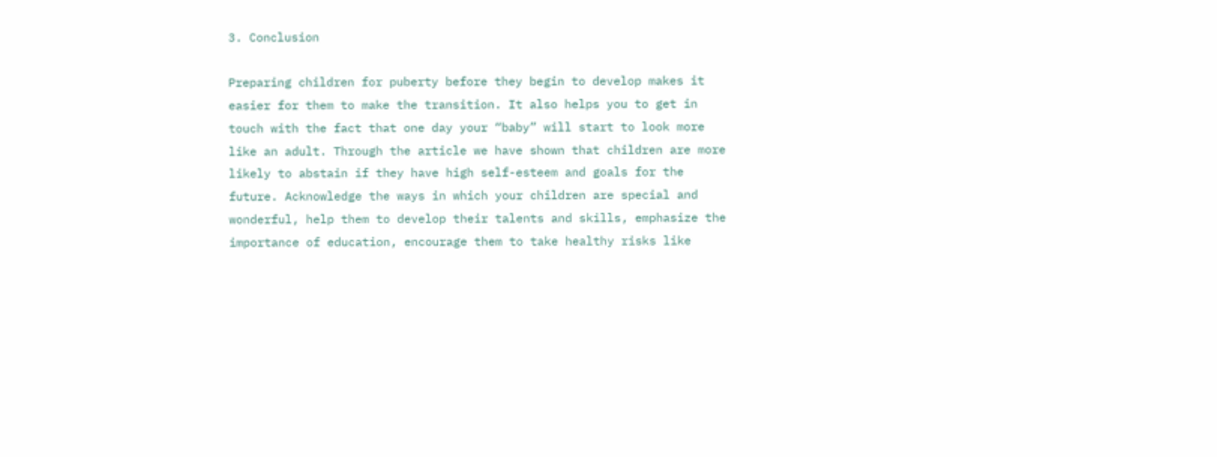3. Conclusion

Preparing children for puberty before they begin to develop makes it easier for them to make the transition. It also helps you to get in touch with the fact that one day your “baby” will start to look more like an adult. Through the article we have shown that children are more likely to abstain if they have high self-esteem and goals for the future. Acknowledge the ways in which your children are special and wonderful, help them to develop their talents and skills, emphasize the importance of education, encourage them to take healthy risks like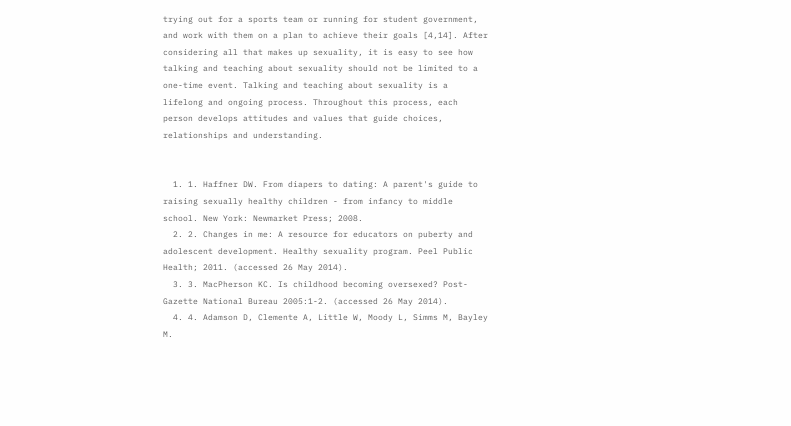trying out for a sports team or running for student government, and work with them on a plan to achieve their goals [4,14]. After considering all that makes up sexuality, it is easy to see how talking and teaching about sexuality should not be limited to a one-time event. Talking and teaching about sexuality is a lifelong and ongoing process. Throughout this process, each person develops attitudes and values that guide choices, relationships and understanding.


  1. 1. Haffner DW. From diapers to dating: A parent's guide to raising sexually healthy children - from infancy to middle school. New York: Newmarket Press; 2008.
  2. 2. Changes in me: A resource for educators on puberty and adolescent development. Healthy sexuality program. Peel Public Health; 2011. (accessed 26 May 2014).
  3. 3. MacPherson KC. Is childhood becoming oversexed? Post-Gazette National Bureau 2005:1-2. (accessed 26 May 2014).
  4. 4. Adamson D, Clemente A, Little W, Moody L, Simms M, Bayley M.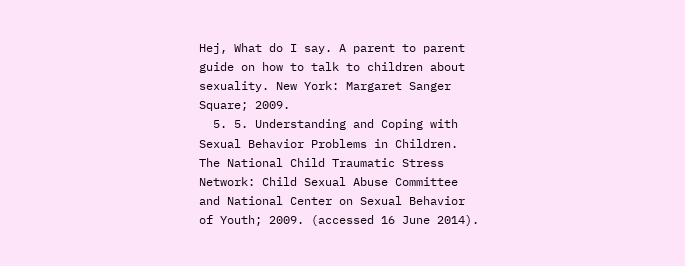Hej, What do I say. A parent to parent guide on how to talk to children about sexuality. New York: Margaret Sanger Square; 2009.
  5. 5. Understanding and Coping with Sexual Behavior Problems in Children. The National Child Traumatic Stress Network: Child Sexual Abuse Committee and National Center on Sexual Behavior of Youth; 2009. (accessed 16 June 2014).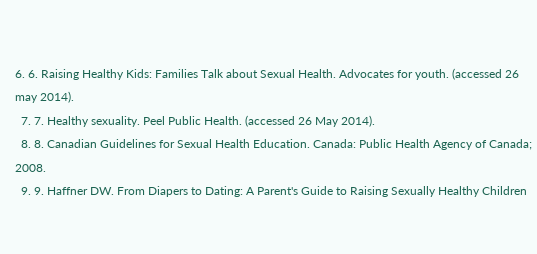6. 6. Raising Healthy Kids: Families Talk about Sexual Health. Advocates for youth. (accessed 26 may 2014).
  7. 7. Healthy sexuality. Peel Public Health. (accessed 26 May 2014).
  8. 8. Canadian Guidelines for Sexual Health Education. Canada: Public Health Agency of Canada; 2008.
  9. 9. Haffner DW. From Diapers to Dating: A Parent's Guide to Raising Sexually Healthy Children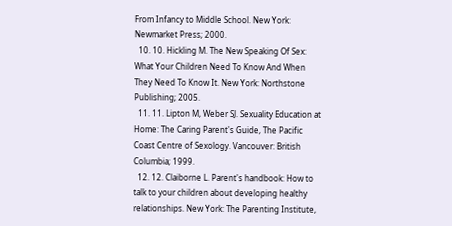From Infancy to Middle School. New York: Newmarket Press; 2000.
  10. 10. Hickling M. The New Speaking Of Sex: What Your Children Need To Know And When They Need To Know It. New York: Northstone Publishing; 2005.
  11. 11. Lipton M, Weber SJ. Sexuality Education at Home: The Caring Parent's Guide, The Pacific Coast Centre of Sexology. Vancouver: British Columbia; 1999.
  12. 12. Claiborne L. Parent's handbook: How to talk to your children about developing healthy relationships. New York: The Parenting Institute,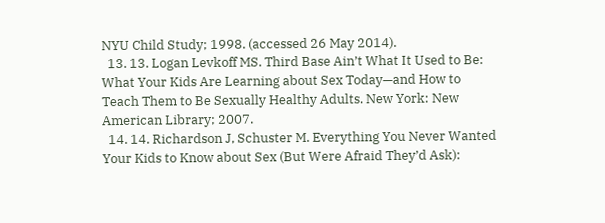NYU Child Study; 1998. (accessed 26 May 2014).
  13. 13. Logan Levkoff MS. Third Base Ain’t What It Used to Be: What Your Kids Are Learning about Sex Today—and How to Teach Them to Be Sexually Healthy Adults. New York: New American Library; 2007.
  14. 14. Richardson J, Schuster M. Everything You Never Wanted Your Kids to Know about Sex (But Were Afraid They’d Ask):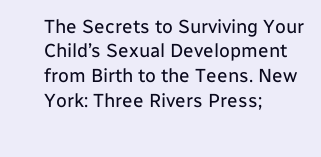The Secrets to Surviving Your Child’s Sexual Development from Birth to the Teens. New York: Three Rivers Press;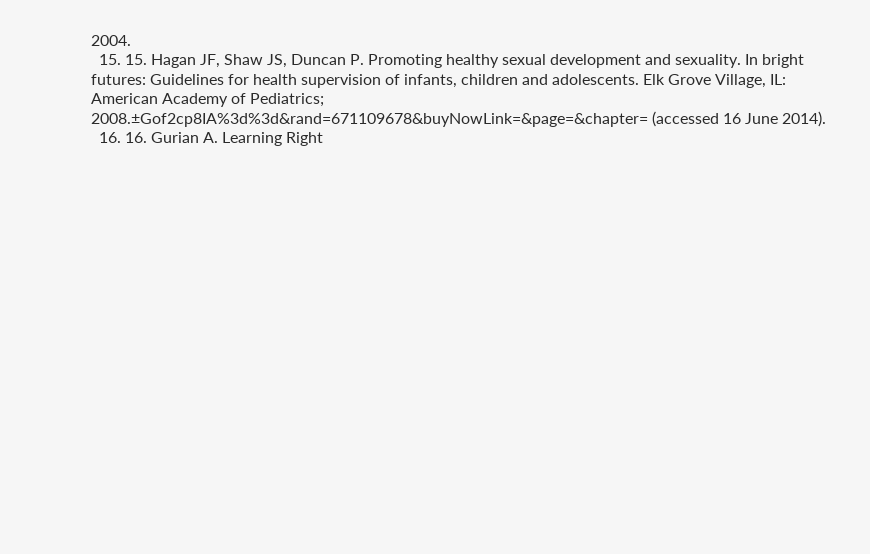2004.
  15. 15. Hagan JF, Shaw JS, Duncan P. Promoting healthy sexual development and sexuality. In bright futures: Guidelines for health supervision of infants, children and adolescents. Elk Grove Village, IL: American Academy of Pediatrics; 2008.±Gof2cp8IA%3d%3d&rand=671109678&buyNowLink=&page=&chapter= (accessed 16 June 2014).
  16. 16. Gurian A. Learning Right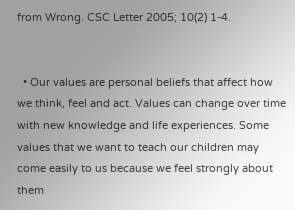from Wrong. CSC Letter 2005; 10(2) 1-4.


  • Our values are personal beliefs that affect how we think, feel and act. Values can change over time with new knowledge and life experiences. Some values that we want to teach our children may come easily to us because we feel strongly about them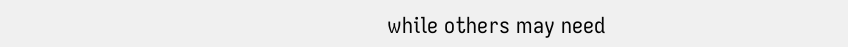while others may need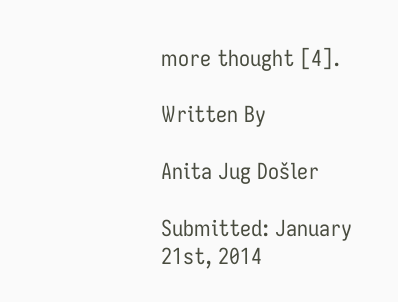more thought [4].

Written By

Anita Jug Došler

Submitted: January 21st, 2014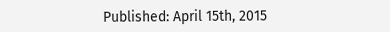Published: April 15th, 2015